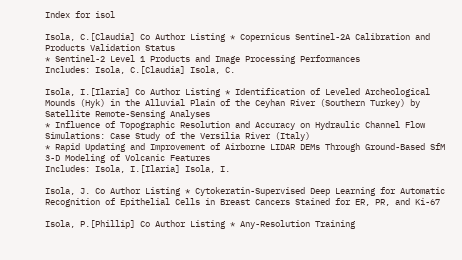Index for isol

Isola, C.[Claudia] Co Author Listing * Copernicus Sentinel-2A Calibration and Products Validation Status
* Sentinel-2 Level 1 Products and Image Processing Performances
Includes: Isola, C.[Claudia] Isola, C.

Isola, I.[Ilaria] Co Author Listing * Identification of Leveled Archeological Mounds (Hyk) in the Alluvial Plain of the Ceyhan River (Southern Turkey) by Satellite Remote-Sensing Analyses
* Influence of Topographic Resolution and Accuracy on Hydraulic Channel Flow Simulations: Case Study of the Versilia River (Italy)
* Rapid Updating and Improvement of Airborne LIDAR DEMs Through Ground-Based SfM 3-D Modeling of Volcanic Features
Includes: Isola, I.[Ilaria] Isola, I.

Isola, J. Co Author Listing * Cytokeratin-Supervised Deep Learning for Automatic Recognition of Epithelial Cells in Breast Cancers Stained for ER, PR, and Ki-67

Isola, P.[Phillip] Co Author Listing * Any-Resolution Training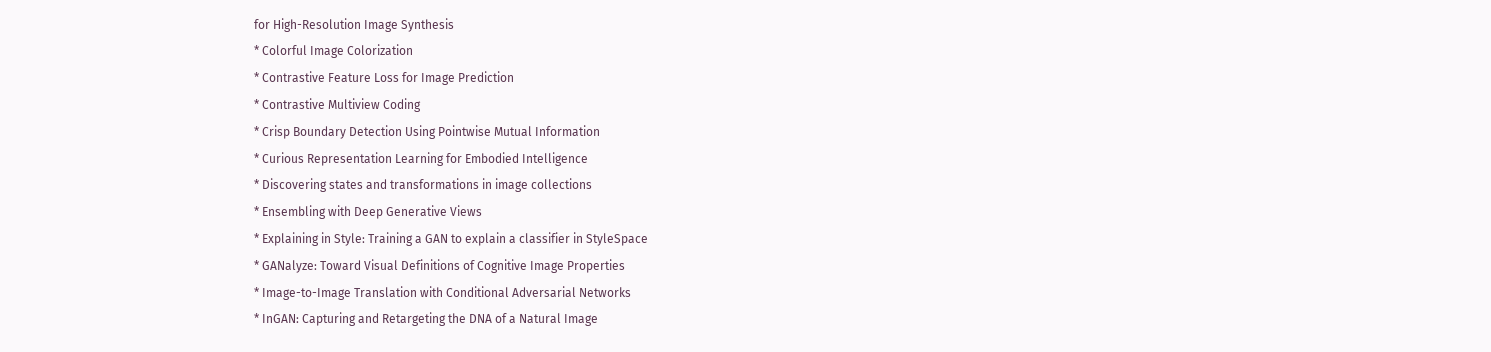for High-Resolution Image Synthesis
* Colorful Image Colorization
* Contrastive Feature Loss for Image Prediction
* Contrastive Multiview Coding
* Crisp Boundary Detection Using Pointwise Mutual Information
* Curious Representation Learning for Embodied Intelligence
* Discovering states and transformations in image collections
* Ensembling with Deep Generative Views
* Explaining in Style: Training a GAN to explain a classifier in StyleSpace
* GANalyze: Toward Visual Definitions of Cognitive Image Properties
* Image-to-Image Translation with Conditional Adversarial Networks
* InGAN: Capturing and Retargeting the DNA of a Natural Image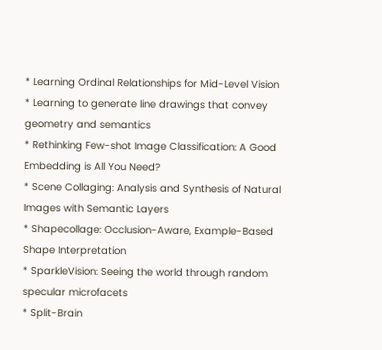* Learning Ordinal Relationships for Mid-Level Vision
* Learning to generate line drawings that convey geometry and semantics
* Rethinking Few-shot Image Classification: A Good Embedding is All You Need?
* Scene Collaging: Analysis and Synthesis of Natural Images with Semantic Layers
* Shapecollage: Occlusion-Aware, Example-Based Shape Interpretation
* SparkleVision: Seeing the world through random specular microfacets
* Split-Brain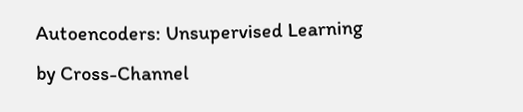Autoencoders: Unsupervised Learning by Cross-Channel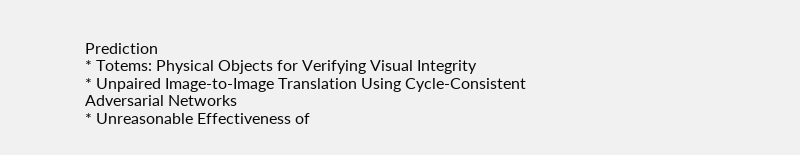Prediction
* Totems: Physical Objects for Verifying Visual Integrity
* Unpaired Image-to-Image Translation Using Cycle-Consistent Adversarial Networks
* Unreasonable Effectiveness of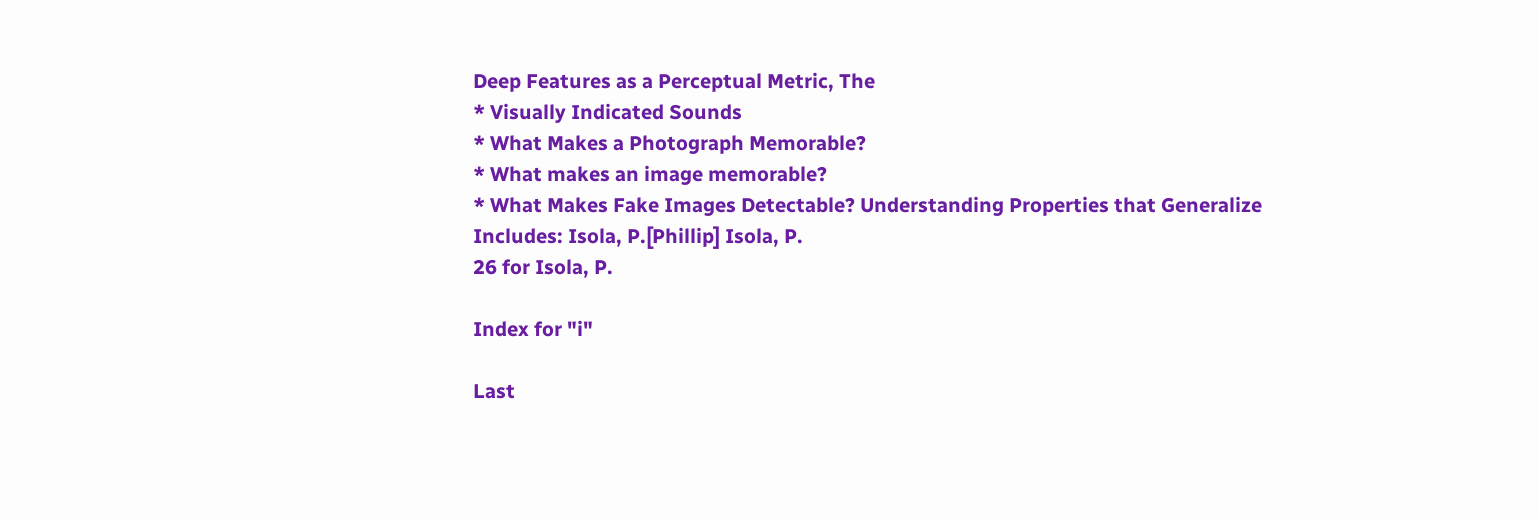Deep Features as a Perceptual Metric, The
* Visually Indicated Sounds
* What Makes a Photograph Memorable?
* What makes an image memorable?
* What Makes Fake Images Detectable? Understanding Properties that Generalize
Includes: Isola, P.[Phillip] Isola, P.
26 for Isola, P.

Index for "i"

Last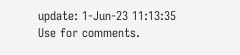update: 1-Jun-23 11:13:35
Use for comments.